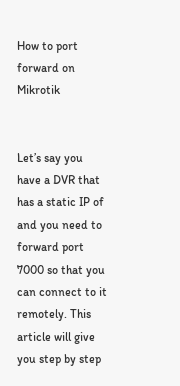How to port forward on Mikrotik


Let’s say you have a DVR that has a static IP of and you need to forward port 7000 so that you can connect to it remotely. This article will give you step by step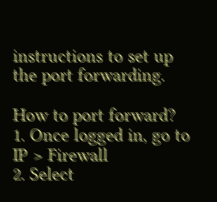instructions to set up the port forwarding.

How to port forward?
1. Once logged in, go to IP > Firewall
2. Select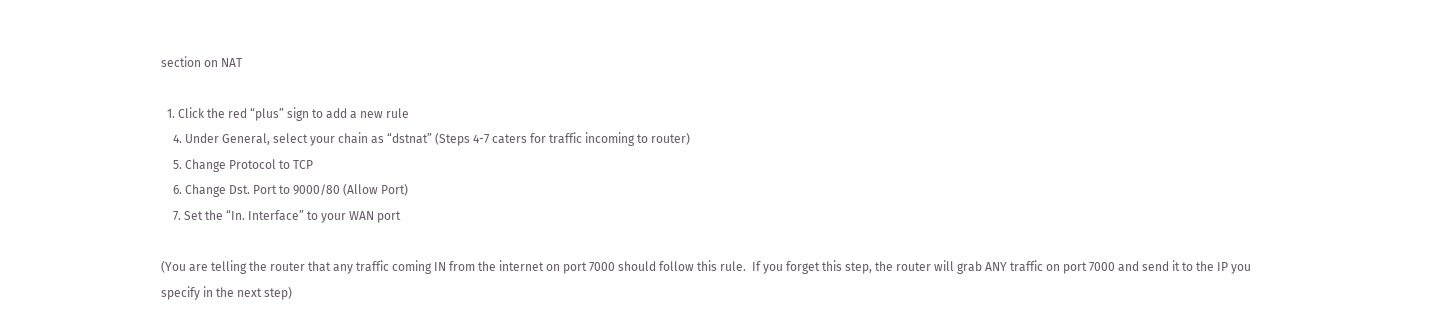section on NAT

  1. Click the red “plus” sign to add a new rule
    4. Under General, select your chain as “dstnat” (Steps 4-7 caters for traffic incoming to router)
    5. Change Protocol to TCP
    6. Change Dst. Port to 9000/80 (Allow Port)
    7. Set the “In. Interface” to your WAN port

(You are telling the router that any traffic coming IN from the internet on port 7000 should follow this rule.  If you forget this step, the router will grab ANY traffic on port 7000 and send it to the IP you specify in the next step)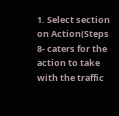1. Select section on Action(Steps 8- caters for the action to take with the traffic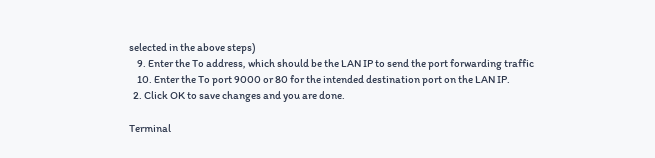selected in the above steps)
    9. Enter the To address, which should be the LAN IP to send the port forwarding traffic
    10. Enter the To port 9000 or 80 for the intended destination port on the LAN IP.
  2. Click OK to save changes and you are done.

Terminal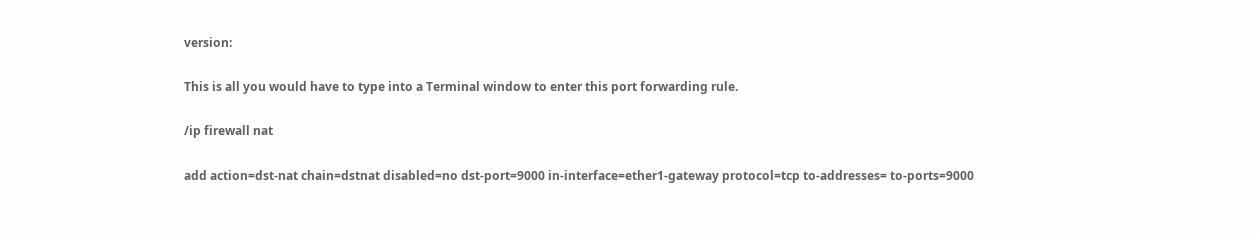version:

This is all you would have to type into a Terminal window to enter this port forwarding rule.

/ip firewall nat

add action=dst-nat chain=dstnat disabled=no dst-port=9000 in-interface=ether1-gateway protocol=tcp to-addresses= to-ports=9000